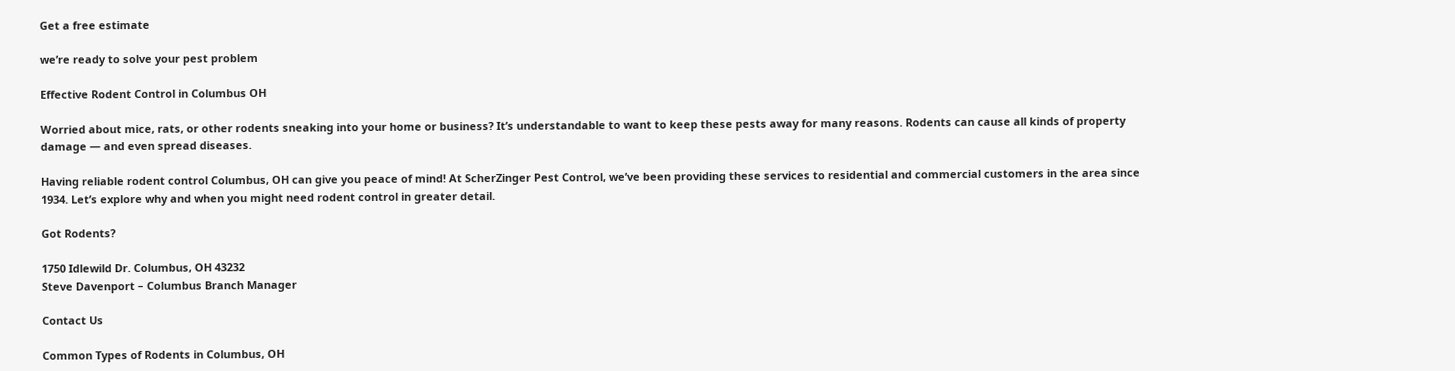Get a free estimate

we’re ready to solve your pest problem

Effective Rodent Control in Columbus OH

Worried about mice, rats, or other rodents sneaking into your home or business? It’s understandable to want to keep these pests away for many reasons. Rodents can cause all kinds of property damage — and even spread diseases.

Having reliable rodent control Columbus, OH can give you peace of mind! At ScherZinger Pest Control, we’ve been providing these services to residential and commercial customers in the area since 1934. Let’s explore why and when you might need rodent control in greater detail.

Got Rodents?

1750 Idlewild Dr. Columbus, OH 43232
Steve Davenport – Columbus Branch Manager

Contact Us

Common Types of Rodents in Columbus, OH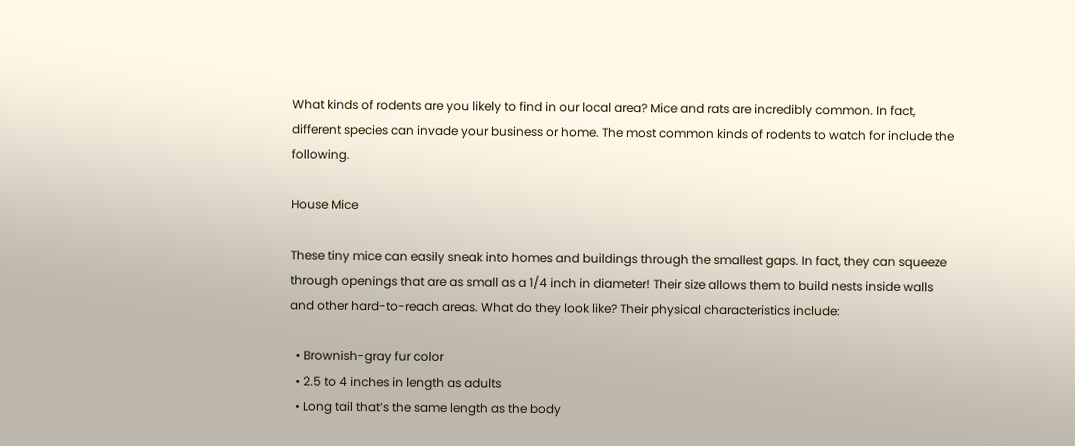What kinds of rodents are you likely to find in our local area? Mice and rats are incredibly common. In fact, different species can invade your business or home. The most common kinds of rodents to watch for include the following.

House Mice

These tiny mice can easily sneak into homes and buildings through the smallest gaps. In fact, they can squeeze through openings that are as small as a 1/4 inch in diameter! Their size allows them to build nests inside walls and other hard-to-reach areas. What do they look like? Their physical characteristics include:

  • Brownish-gray fur color
  • 2.5 to 4 inches in length as adults
  • Long tail that’s the same length as the body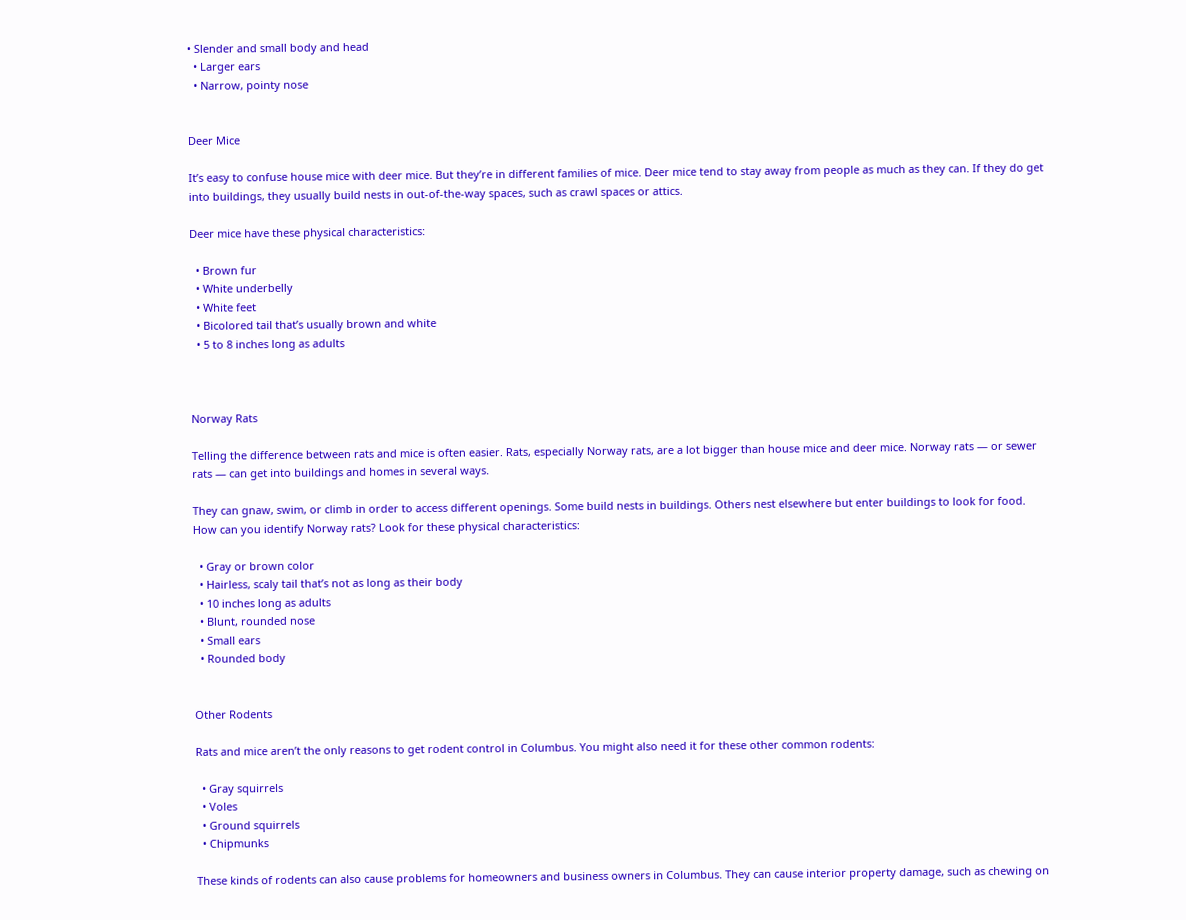• Slender and small body and head
  • Larger ears
  • Narrow, pointy nose


Deer Mice

It’s easy to confuse house mice with deer mice. But they’re in different families of mice. Deer mice tend to stay away from people as much as they can. If they do get into buildings, they usually build nests in out-of-the-way spaces, such as crawl spaces or attics.

Deer mice have these physical characteristics:

  • Brown fur
  • White underbelly
  • White feet
  • Bicolored tail that’s usually brown and white
  • 5 to 8 inches long as adults



Norway Rats

Telling the difference between rats and mice is often easier. Rats, especially Norway rats, are a lot bigger than house mice and deer mice. Norway rats — or sewer rats — can get into buildings and homes in several ways.

They can gnaw, swim, or climb in order to access different openings. Some build nests in buildings. Others nest elsewhere but enter buildings to look for food. How can you identify Norway rats? Look for these physical characteristics:

  • Gray or brown color
  • Hairless, scaly tail that’s not as long as their body
  • 10 inches long as adults
  • Blunt, rounded nose
  • Small ears
  • Rounded body


Other Rodents

Rats and mice aren’t the only reasons to get rodent control in Columbus. You might also need it for these other common rodents:

  • Gray squirrels
  • Voles
  • Ground squirrels
  • Chipmunks

These kinds of rodents can also cause problems for homeowners and business owners in Columbus. They can cause interior property damage, such as chewing on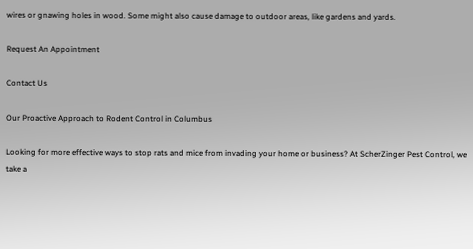wires or gnawing holes in wood. Some might also cause damage to outdoor areas, like gardens and yards.

Request An Appointment

Contact Us

Our Proactive Approach to Rodent Control in Columbus

Looking for more effective ways to stop rats and mice from invading your home or business? At ScherZinger Pest Control, we take a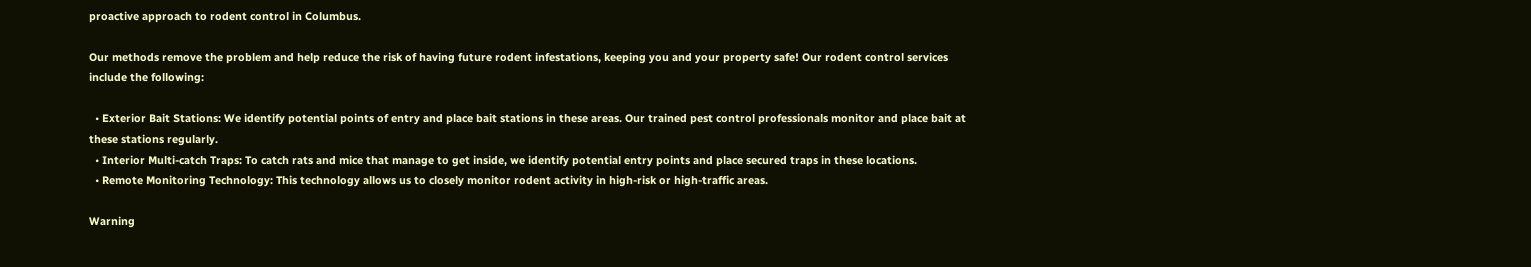proactive approach to rodent control in Columbus.

Our methods remove the problem and help reduce the risk of having future rodent infestations, keeping you and your property safe! Our rodent control services include the following:

  • Exterior Bait Stations: We identify potential points of entry and place bait stations in these areas. Our trained pest control professionals monitor and place bait at these stations regularly.
  • Interior Multi-catch Traps: To catch rats and mice that manage to get inside, we identify potential entry points and place secured traps in these locations.
  • Remote Monitoring Technology: This technology allows us to closely monitor rodent activity in high-risk or high-traffic areas.

Warning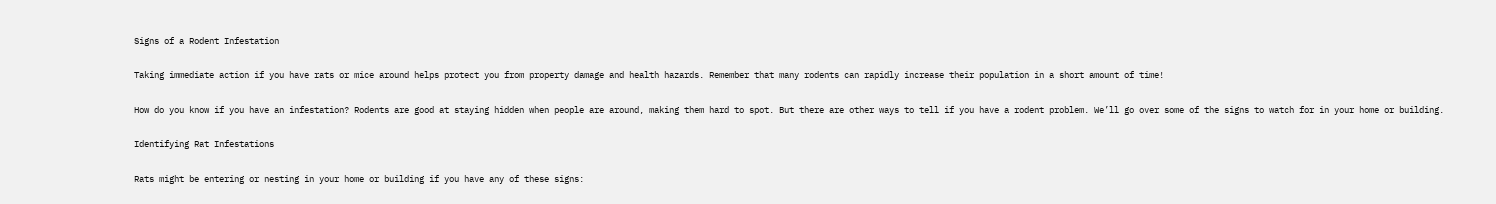Signs of a Rodent Infestation

Taking immediate action if you have rats or mice around helps protect you from property damage and health hazards. Remember that many rodents can rapidly increase their population in a short amount of time!

How do you know if you have an infestation? Rodents are good at staying hidden when people are around, making them hard to spot. But there are other ways to tell if you have a rodent problem. We’ll go over some of the signs to watch for in your home or building.

Identifying Rat Infestations

Rats might be entering or nesting in your home or building if you have any of these signs: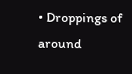• Droppings of around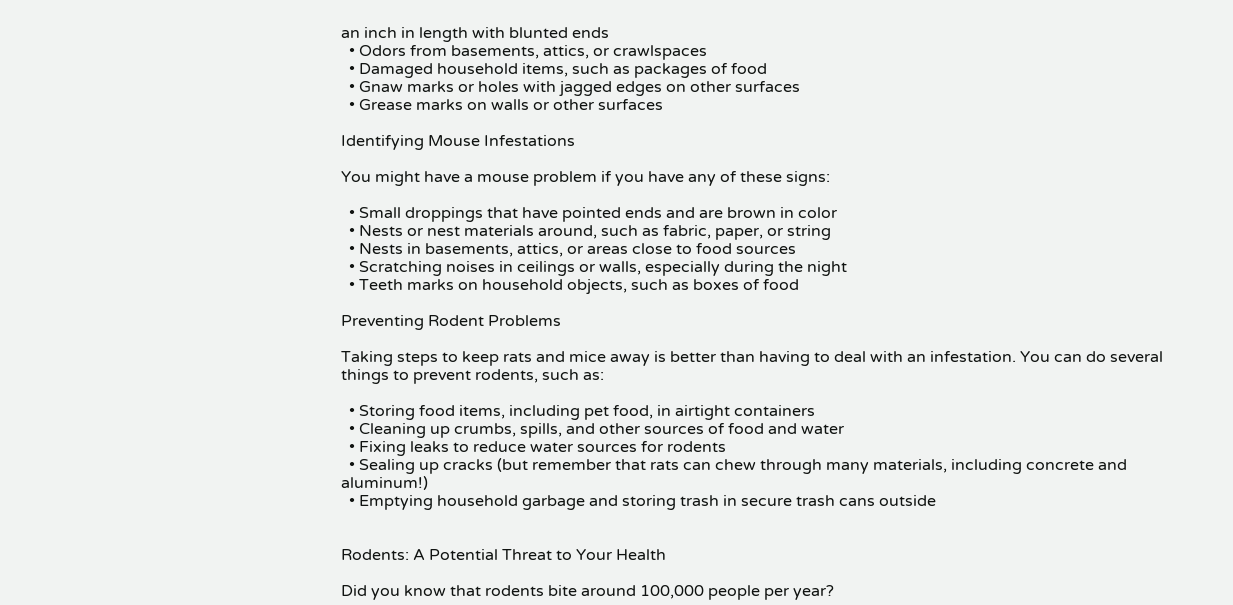an inch in length with blunted ends
  • Odors from basements, attics, or crawlspaces
  • Damaged household items, such as packages of food
  • Gnaw marks or holes with jagged edges on other surfaces
  • Grease marks on walls or other surfaces

Identifying Mouse Infestations

You might have a mouse problem if you have any of these signs:

  • Small droppings that have pointed ends and are brown in color
  • Nests or nest materials around, such as fabric, paper, or string
  • Nests in basements, attics, or areas close to food sources
  • Scratching noises in ceilings or walls, especially during the night
  • Teeth marks on household objects, such as boxes of food

Preventing Rodent Problems

Taking steps to keep rats and mice away is better than having to deal with an infestation. You can do several things to prevent rodents, such as:

  • Storing food items, including pet food, in airtight containers
  • Cleaning up crumbs, spills, and other sources of food and water
  • Fixing leaks to reduce water sources for rodents
  • Sealing up cracks (but remember that rats can chew through many materials, including concrete and aluminum!)
  • Emptying household garbage and storing trash in secure trash cans outside


Rodents: A Potential Threat to Your Health

Did you know that rodents bite around 100,000 people per year?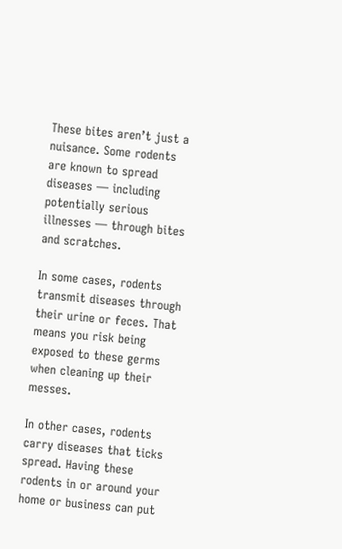These bites aren’t just a nuisance. Some rodents are known to spread diseases — including potentially serious illnesses — through bites and scratches.

In some cases, rodents transmit diseases through their urine or feces. That means you risk being exposed to these germs when cleaning up their messes.

In other cases, rodents carry diseases that ticks spread. Having these rodents in or around your home or business can put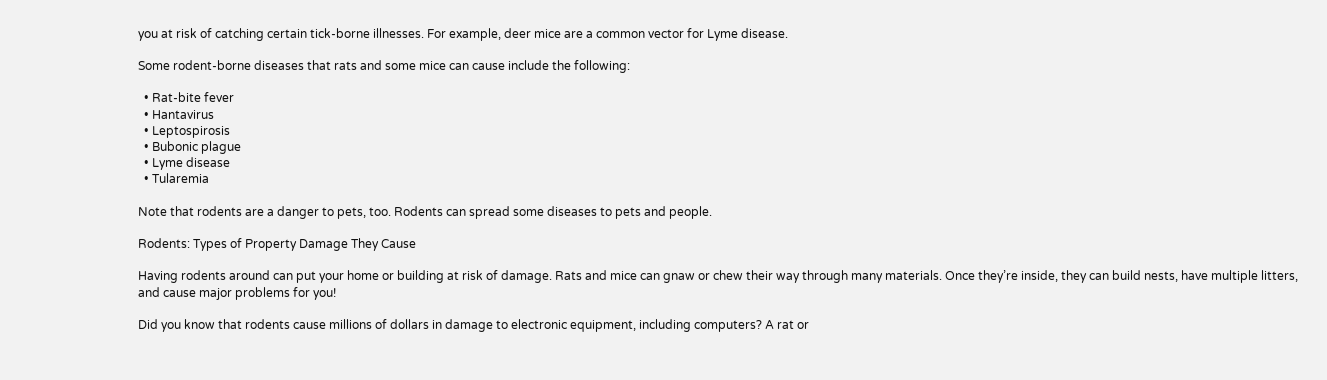you at risk of catching certain tick-borne illnesses. For example, deer mice are a common vector for Lyme disease.

Some rodent-borne diseases that rats and some mice can cause include the following:

  • Rat-bite fever
  • Hantavirus
  • Leptospirosis
  • Bubonic plague
  • Lyme disease
  • Tularemia

Note that rodents are a danger to pets, too. Rodents can spread some diseases to pets and people.

Rodents: Types of Property Damage They Cause

Having rodents around can put your home or building at risk of damage. Rats and mice can gnaw or chew their way through many materials. Once they’re inside, they can build nests, have multiple litters, and cause major problems for you!

Did you know that rodents cause millions of dollars in damage to electronic equipment, including computers? A rat or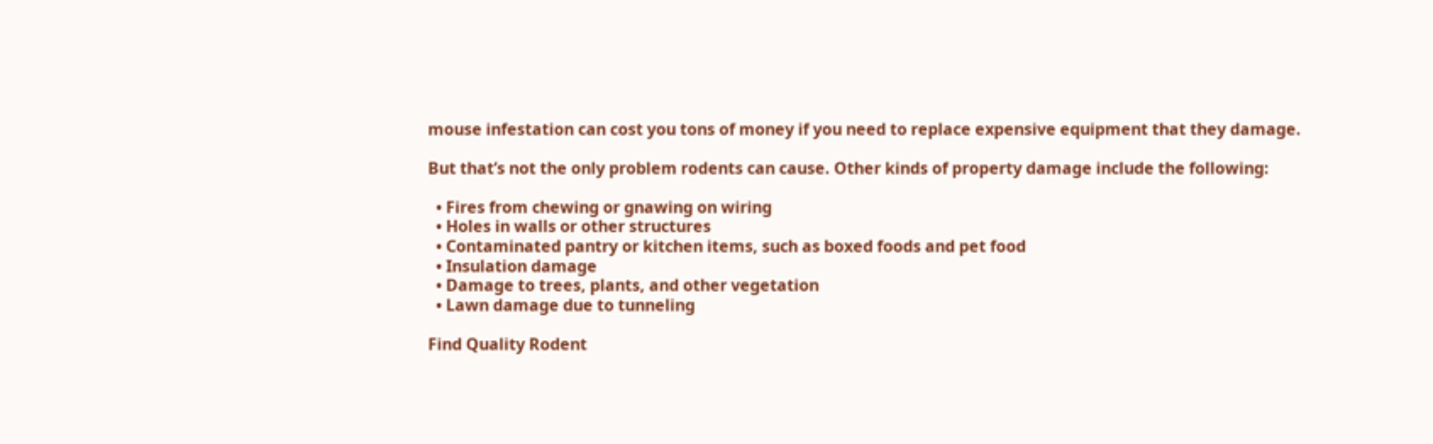mouse infestation can cost you tons of money if you need to replace expensive equipment that they damage.

But that’s not the only problem rodents can cause. Other kinds of property damage include the following:

  • Fires from chewing or gnawing on wiring
  • Holes in walls or other structures
  • Contaminated pantry or kitchen items, such as boxed foods and pet food
  • Insulation damage
  • Damage to trees, plants, and other vegetation
  • Lawn damage due to tunneling

Find Quality Rodent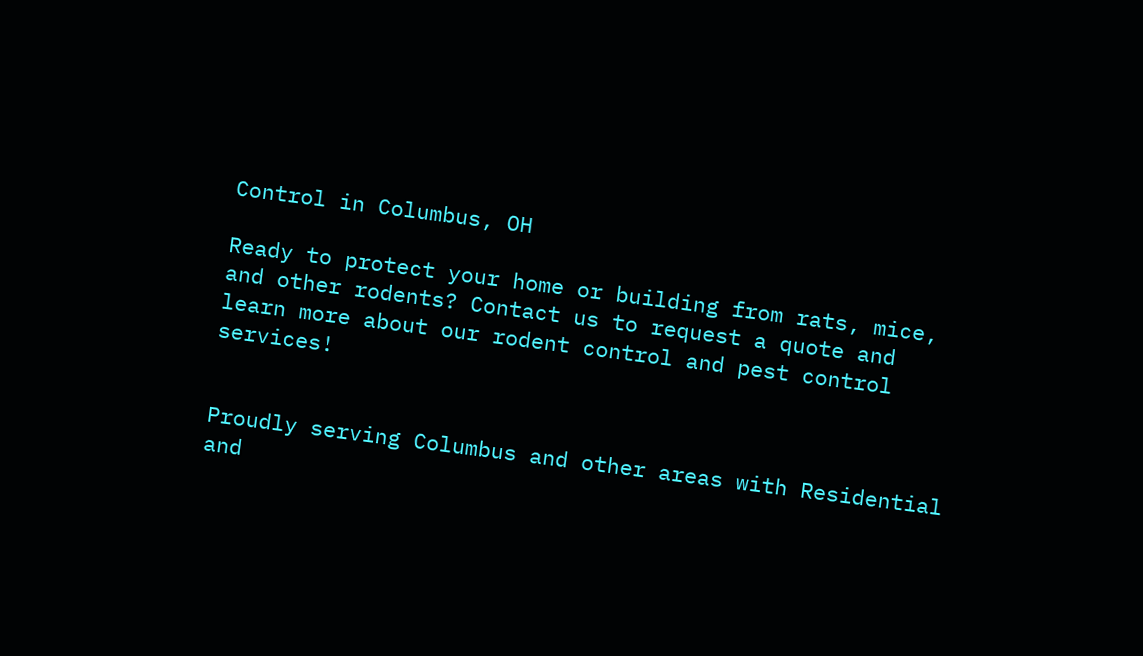Control in Columbus, OH

Ready to protect your home or building from rats, mice, and other rodents? Contact us to request a quote and learn more about our rodent control and pest control services!


Proudly serving Columbus and other areas with Residential and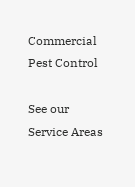Commercial Pest Control

See our Service Areas